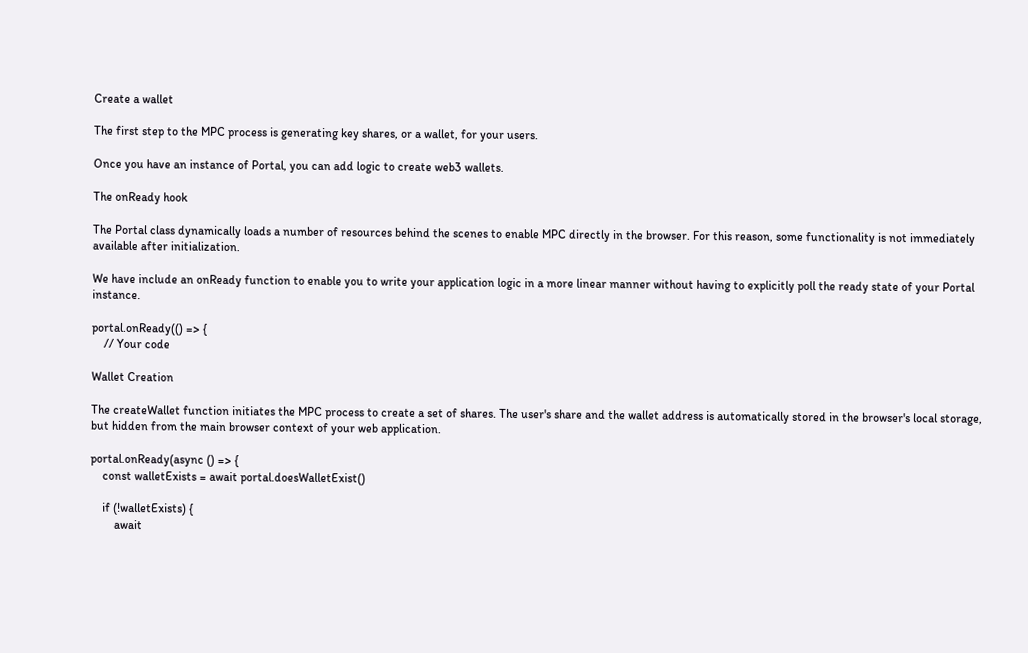Create a wallet

The first step to the MPC process is generating key shares, or a wallet, for your users.

Once you have an instance of Portal, you can add logic to create web3 wallets.

The onReady hook

The Portal class dynamically loads a number of resources behind the scenes to enable MPC directly in the browser. For this reason, some functionality is not immediately available after initialization.

We have include an onReady function to enable you to write your application logic in a more linear manner without having to explicitly poll the ready state of your Portal instance.

portal.onReady(() => {
    // Your code

Wallet Creation

The createWallet function initiates the MPC process to create a set of shares. The user's share and the wallet address is automatically stored in the browser's local storage, but hidden from the main browser context of your web application.

portal.onReady(async () => {
    const walletExists = await portal.doesWalletExist()

    if (!walletExists) {
        await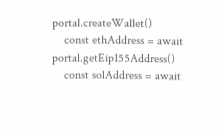portal.createWallet()
    const ethAddress = await portal.getEip155Address()
    const solAddress = await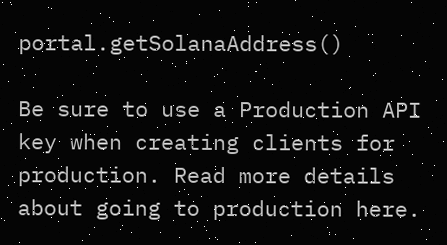portal.getSolanaAddress()

Be sure to use a Production API key when creating clients for production. Read more details about going to production here.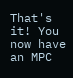That's it! You now have an MPC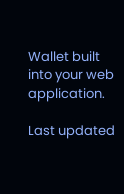Wallet built into your web application.

Last updated